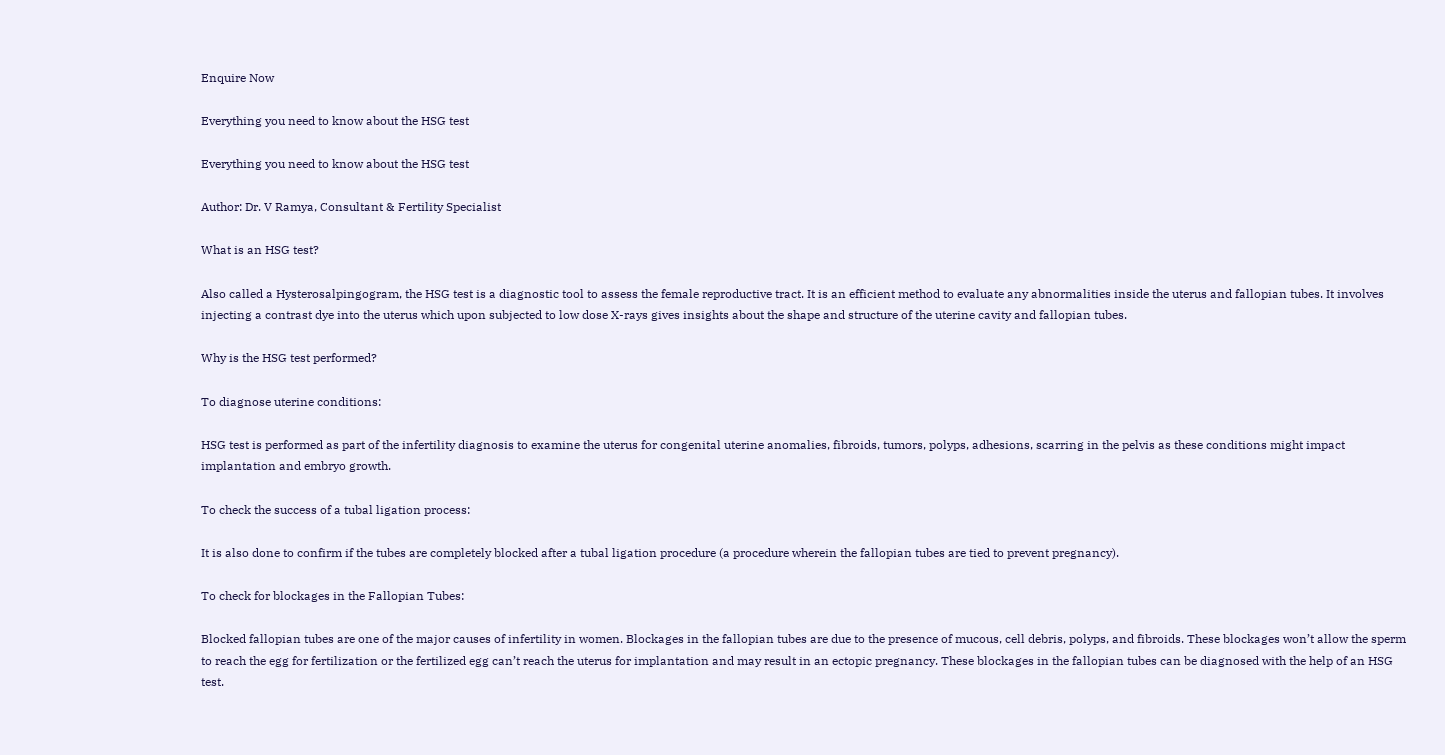Enquire Now

Everything you need to know about the HSG test

Everything you need to know about the HSG test

Author: Dr. V Ramya, Consultant & Fertility Specialist

What is an HSG test?

Also called a Hysterosalpingogram, the HSG test is a diagnostic tool to assess the female reproductive tract. It is an efficient method to evaluate any abnormalities inside the uterus and fallopian tubes. It involves injecting a contrast dye into the uterus which upon subjected to low dose X-rays gives insights about the shape and structure of the uterine cavity and fallopian tubes.

Why is the HSG test performed?

To diagnose uterine conditions:

HSG test is performed as part of the infertility diagnosis to examine the uterus for congenital uterine anomalies, fibroids, tumors, polyps, adhesions, scarring in the pelvis as these conditions might impact implantation and embryo growth.

To check the success of a tubal ligation process:

It is also done to confirm if the tubes are completely blocked after a tubal ligation procedure (a procedure wherein the fallopian tubes are tied to prevent pregnancy).

To check for blockages in the Fallopian Tubes:

Blocked fallopian tubes are one of the major causes of infertility in women. Blockages in the fallopian tubes are due to the presence of mucous, cell debris, polyps, and fibroids. These blockages won’t allow the sperm to reach the egg for fertilization or the fertilized egg can’t reach the uterus for implantation and may result in an ectopic pregnancy. These blockages in the fallopian tubes can be diagnosed with the help of an HSG test.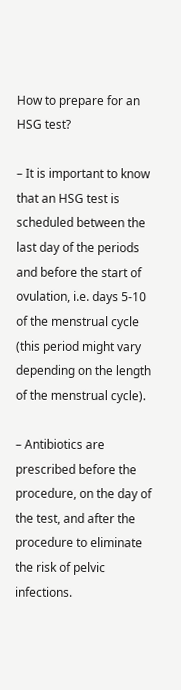How to prepare for an HSG test?

– It is important to know that an HSG test is scheduled between the last day of the periods and before the start of ovulation, i.e. days 5-10 of the menstrual cycle (this period might vary depending on the length of the menstrual cycle).

– Antibiotics are prescribed before the procedure, on the day of the test, and after the procedure to eliminate the risk of pelvic infections.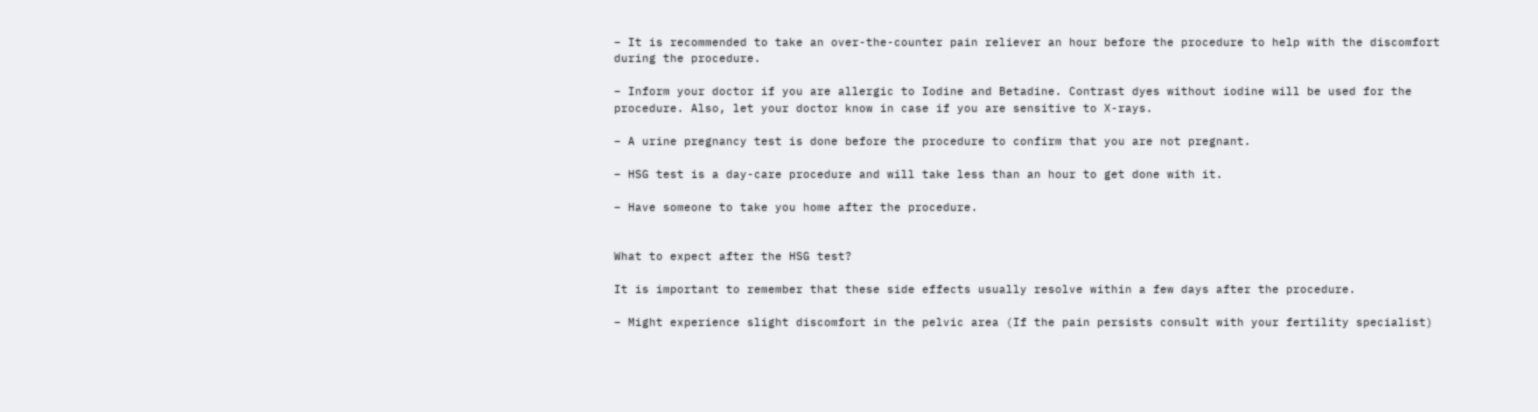– It is recommended to take an over-the-counter pain reliever an hour before the procedure to help with the discomfort during the procedure.

– Inform your doctor if you are allergic to Iodine and Betadine. Contrast dyes without iodine will be used for the procedure. Also, let your doctor know in case if you are sensitive to X-rays.

– A urine pregnancy test is done before the procedure to confirm that you are not pregnant.

– HSG test is a day-care procedure and will take less than an hour to get done with it.

– Have someone to take you home after the procedure.


What to expect after the HSG test?

It is important to remember that these side effects usually resolve within a few days after the procedure.

– Might experience slight discomfort in the pelvic area (If the pain persists consult with your fertility specialist)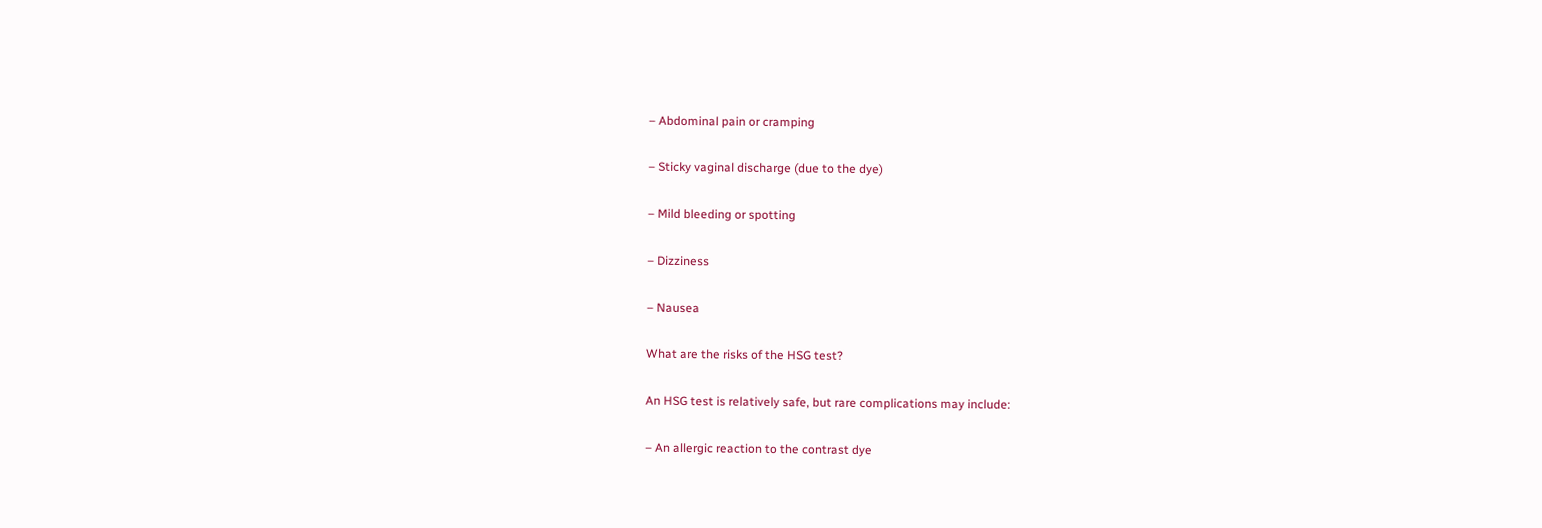– Abdominal pain or cramping

– Sticky vaginal discharge (due to the dye)

– Mild bleeding or spotting

– Dizziness

– Nausea

What are the risks of the HSG test?

An HSG test is relatively safe, but rare complications may include:

– An allergic reaction to the contrast dye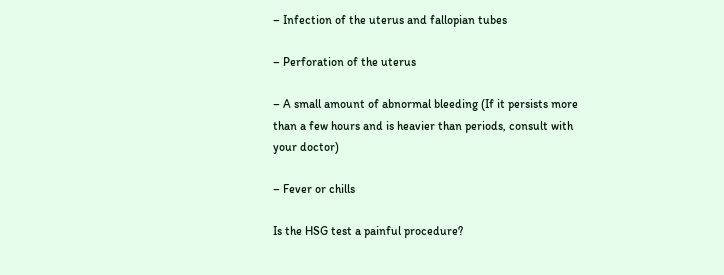– Infection of the uterus and fallopian tubes

– Perforation of the uterus

– A small amount of abnormal bleeding (If it persists more than a few hours and is heavier than periods, consult with your doctor)

– Fever or chills

Is the HSG test a painful procedure?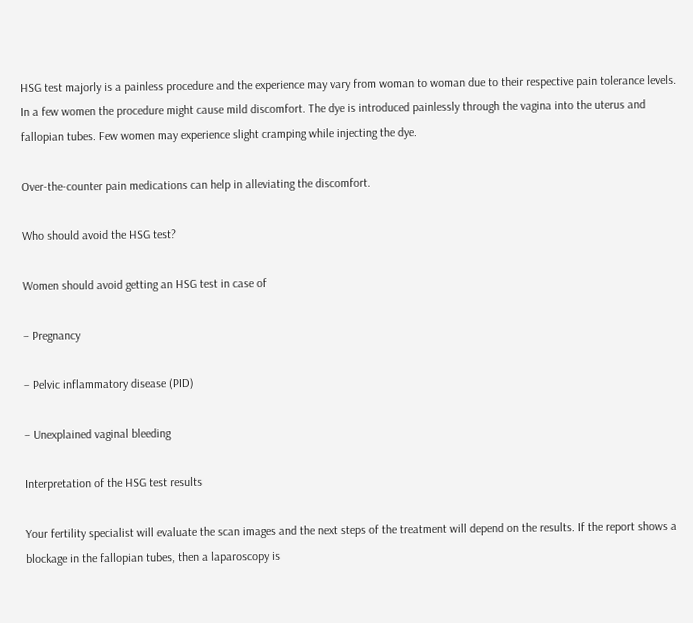HSG test majorly is a painless procedure and the experience may vary from woman to woman due to their respective pain tolerance levels. In a few women the procedure might cause mild discomfort. The dye is introduced painlessly through the vagina into the uterus and fallopian tubes. Few women may experience slight cramping while injecting the dye.

Over-the-counter pain medications can help in alleviating the discomfort.

Who should avoid the HSG test?

Women should avoid getting an HSG test in case of

– Pregnancy

– Pelvic inflammatory disease (PID)

– Unexplained vaginal bleeding

Interpretation of the HSG test results

Your fertility specialist will evaluate the scan images and the next steps of the treatment will depend on the results. If the report shows a blockage in the fallopian tubes, then a laparoscopy is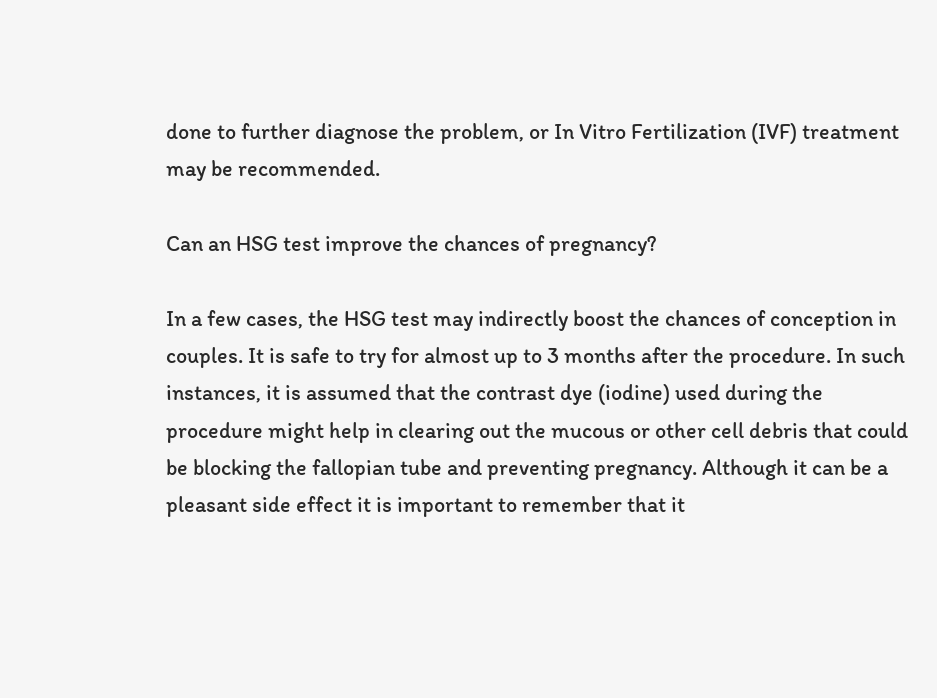done to further diagnose the problem, or In Vitro Fertilization (IVF) treatment may be recommended.

Can an HSG test improve the chances of pregnancy?

In a few cases, the HSG test may indirectly boost the chances of conception in couples. It is safe to try for almost up to 3 months after the procedure. In such instances, it is assumed that the contrast dye (iodine) used during the procedure might help in clearing out the mucous or other cell debris that could be blocking the fallopian tube and preventing pregnancy. Although it can be a pleasant side effect it is important to remember that it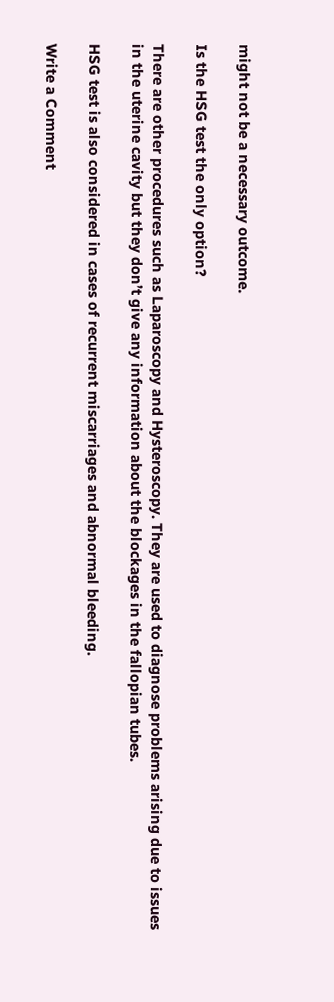might not be a necessary outcome.

Is the HSG test the only option?

There are other procedures such as Laparoscopy and Hysteroscopy. They are used to diagnose problems arising due to issues in the uterine cavity but they don’t give any information about the blockages in the fallopian tubes.

HSG test is also considered in cases of recurrent miscarriages and abnormal bleeding.

Write a Comment